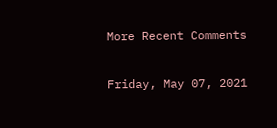More Recent Comments

Friday, May 07, 2021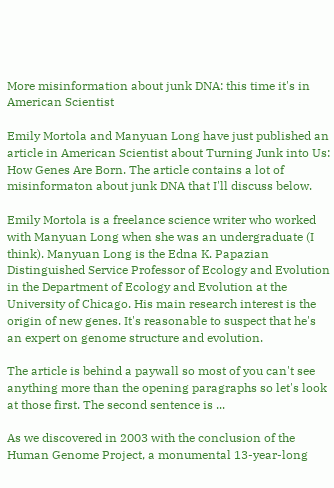More misinformation about junk DNA: this time it's in American Scientist

Emily Mortola and Manyuan Long have just published an article in American Scientist about Turning Junk into Us: How Genes Are Born. The article contains a lot of misinformaton about junk DNA that I'll discuss below.

Emily Mortola is a freelance science writer who worked with Manyuan Long when she was an undergraduate (I think). Manyuan Long is the Edna K. Papazian Distinguished Service Professor of Ecology and Evolution in the Department of Ecology and Evolution at the University of Chicago. His main research interest is the origin of new genes. It's reasonable to suspect that he's an expert on genome structure and evolution.

The article is behind a paywall so most of you can't see anything more than the opening paragraphs so let's look at those first. The second sentence is ...

As we discovered in 2003 with the conclusion of the Human Genome Project, a monumental 13-year-long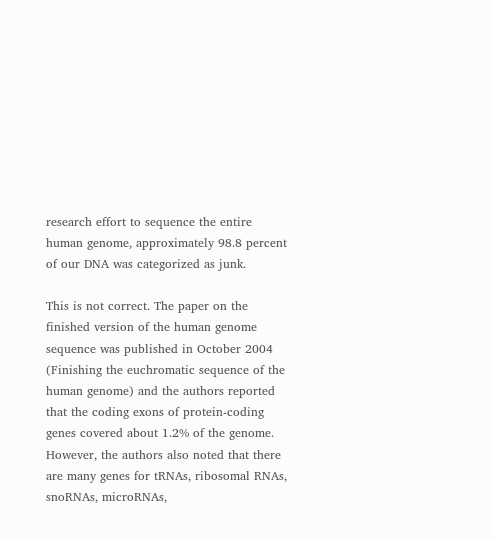research effort to sequence the entire human genome, approximately 98.8 percent of our DNA was categorized as junk.

This is not correct. The paper on the finished version of the human genome sequence was published in October 2004 (Finishing the euchromatic sequence of the human genome) and the authors reported that the coding exons of protein-coding genes covered about 1.2% of the genome. However, the authors also noted that there are many genes for tRNAs, ribosomal RNAs, snoRNAs, microRNAs,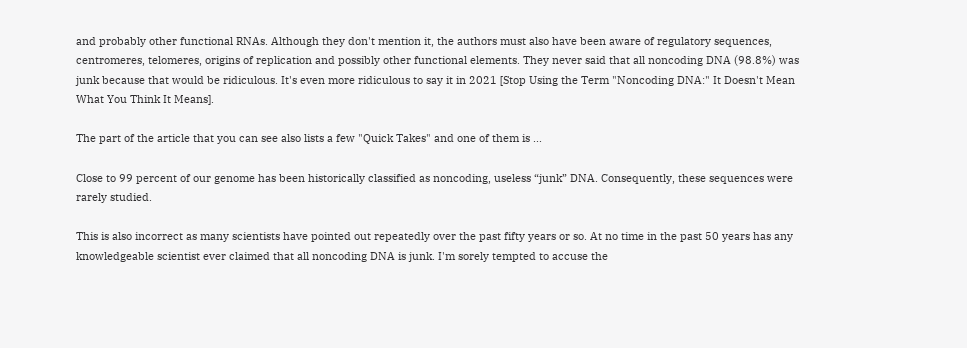and probably other functional RNAs. Although they don't mention it, the authors must also have been aware of regulatory sequences, centromeres, telomeres, origins of replication and possibly other functional elements. They never said that all noncoding DNA (98.8%) was junk because that would be ridiculous. It's even more ridiculous to say it in 2021 [Stop Using the Term "Noncoding DNA:" It Doesn't Mean What You Think It Means].

The part of the article that you can see also lists a few "Quick Takes" and one of them is ...

Close to 99 percent of our genome has been historically classified as noncoding, useless “junk” DNA. Consequently, these sequences were rarely studied.

This is also incorrect as many scientists have pointed out repeatedly over the past fifty years or so. At no time in the past 50 years has any knowledgeable scientist ever claimed that all noncoding DNA is junk. I'm sorely tempted to accuse the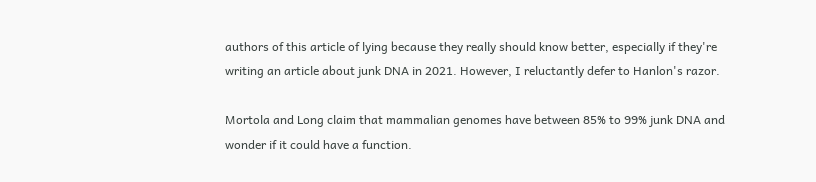authors of this article of lying because they really should know better, especially if they're writing an article about junk DNA in 2021. However, I reluctantly defer to Hanlon's razor.

Mortola and Long claim that mammalian genomes have between 85% to 99% junk DNA and wonder if it could have a function.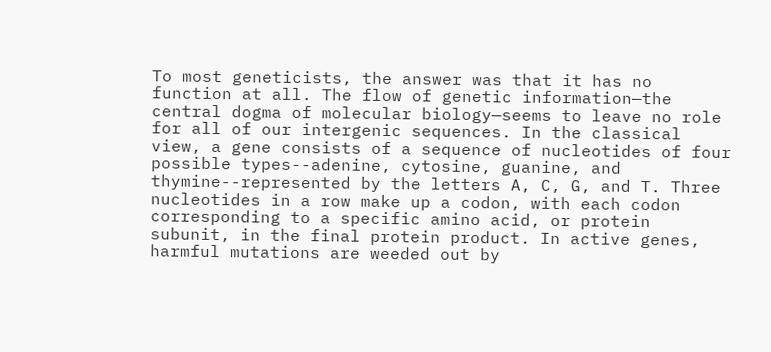To most geneticists, the answer was that it has no function at all. The flow of genetic information—the central dogma of molecular biology—seems to leave no role for all of our intergenic sequences. In the classical view, a gene consists of a sequence of nucleotides of four possible types--adenine, cytosine, guanine, and thymine--represented by the letters A, C, G, and T. Three nucleotides in a row make up a codon, with each codon corresponding to a specific amino acid, or protein subunit, in the final protein product. In active genes, harmful mutations are weeded out by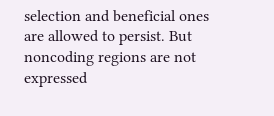selection and beneficial ones are allowed to persist. But noncoding regions are not expressed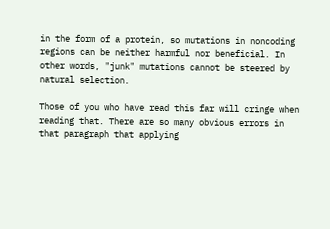in the form of a protein, so mutations in noncoding regions can be neither harmful nor beneficial. In other words, "junk" mutations cannot be steered by natural selection.

Those of you who have read this far will cringe when reading that. There are so many obvious errors in that paragraph that applying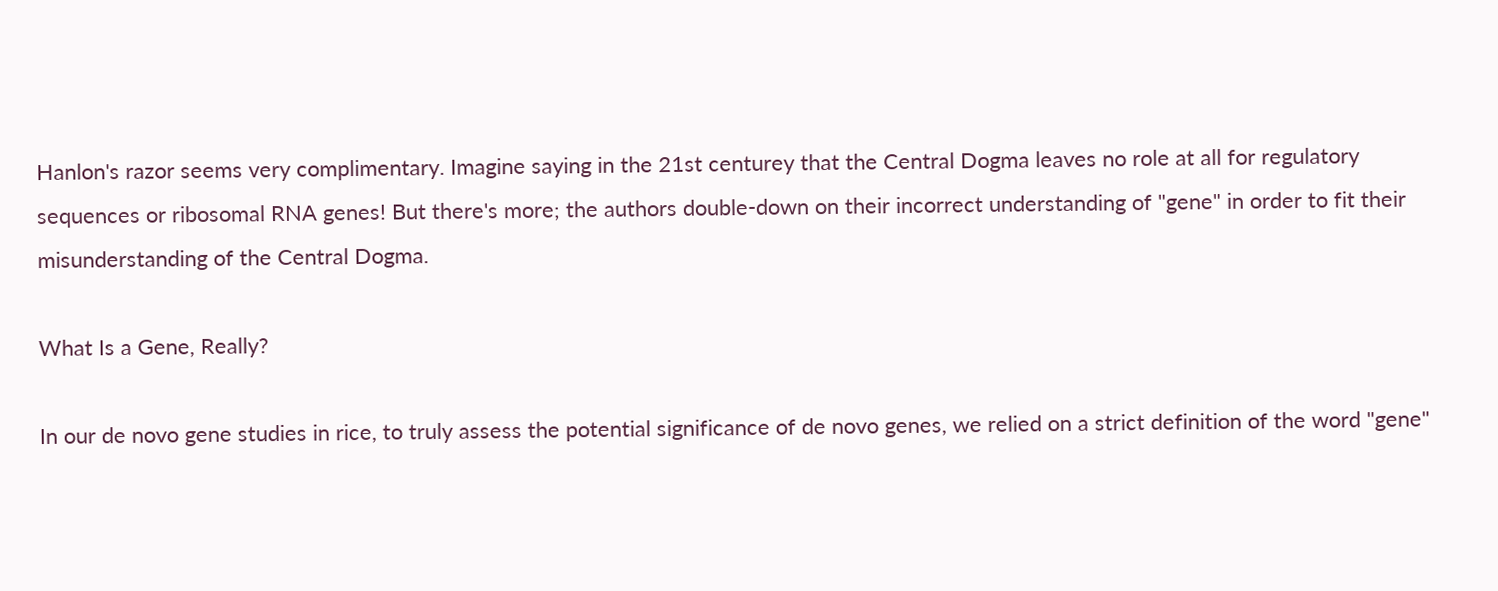Hanlon's razor seems very complimentary. Imagine saying in the 21st centurey that the Central Dogma leaves no role at all for regulatory sequences or ribosomal RNA genes! But there's more; the authors double-down on their incorrect understanding of "gene" in order to fit their misunderstanding of the Central Dogma.

What Is a Gene, Really?

In our de novo gene studies in rice, to truly assess the potential significance of de novo genes, we relied on a strict definition of the word "gene"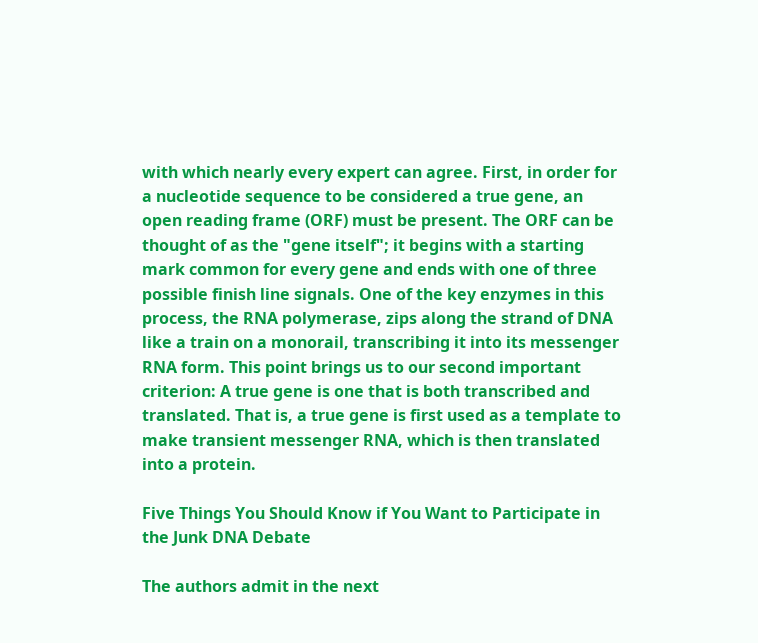with which nearly every expert can agree. First, in order for a nucleotide sequence to be considered a true gene, an open reading frame (ORF) must be present. The ORF can be thought of as the "gene itself"; it begins with a starting mark common for every gene and ends with one of three possible finish line signals. One of the key enzymes in this process, the RNA polymerase, zips along the strand of DNA like a train on a monorail, transcribing it into its messenger RNA form. This point brings us to our second important criterion: A true gene is one that is both transcribed and translated. That is, a true gene is first used as a template to make transient messenger RNA, which is then translated into a protein.

Five Things You Should Know if You Want to Participate in the Junk DNA Debate

The authors admit in the next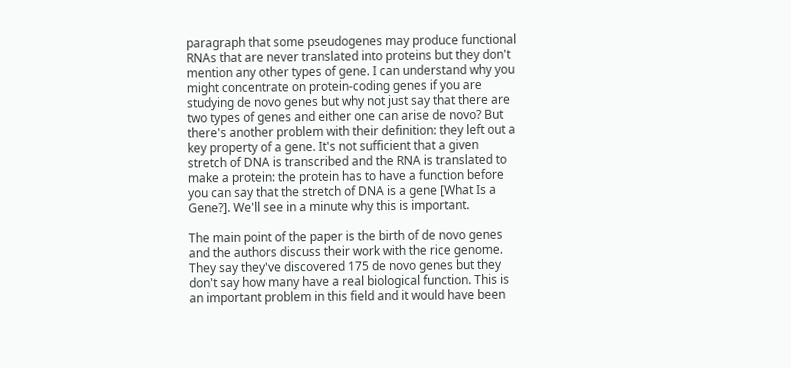paragraph that some pseudogenes may produce functional RNAs that are never translated into proteins but they don't mention any other types of gene. I can understand why you might concentrate on protein-coding genes if you are studying de novo genes but why not just say that there are two types of genes and either one can arise de novo? But there's another problem with their definition: they left out a key property of a gene. It's not sufficient that a given stretch of DNA is transcribed and the RNA is translated to make a protein: the protein has to have a function before you can say that the stretch of DNA is a gene [What Is a Gene?]. We'll see in a minute why this is important.

The main point of the paper is the birth of de novo genes and the authors discuss their work with the rice genome. They say they've discovered 175 de novo genes but they don't say how many have a real biological function. This is an important problem in this field and it would have been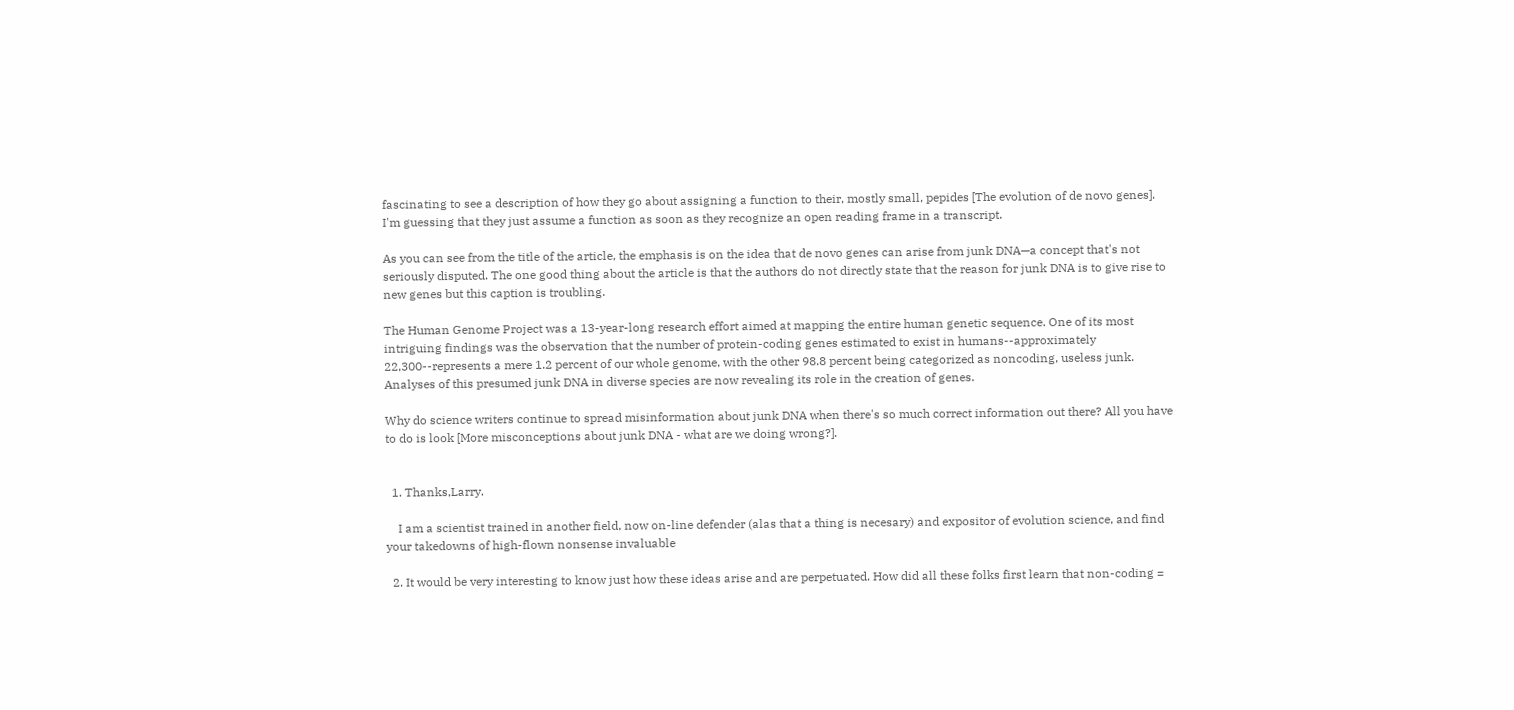fascinating to see a description of how they go about assigning a function to their, mostly small, pepides [The evolution of de novo genes]. I'm guessing that they just assume a function as soon as they recognize an open reading frame in a transcript.

As you can see from the title of the article, the emphasis is on the idea that de novo genes can arise from junk DNA—a concept that's not seriously disputed. The one good thing about the article is that the authors do not directly state that the reason for junk DNA is to give rise to new genes but this caption is troubling.

The Human Genome Project was a 13-year-long research effort aimed at mapping the entire human genetic sequence. One of its most intriguing findings was the observation that the number of protein-coding genes estimated to exist in humans--approximately 22,300--represents a mere 1.2 percent of our whole genome, with the other 98.8 percent being categorized as noncoding, useless junk. Analyses of this presumed junk DNA in diverse species are now revealing its role in the creation of genes.

Why do science writers continue to spread misinformation about junk DNA when there's so much correct information out there? All you have to do is look [More misconceptions about junk DNA - what are we doing wrong?].


  1. Thanks,Larry.

    I am a scientist trained in another field, now on-line defender (alas that a thing is necesary) and expositor of evolution science, and find your takedowns of high-flown nonsense invaluable

  2. It would be very interesting to know just how these ideas arise and are perpetuated. How did all these folks first learn that non-coding =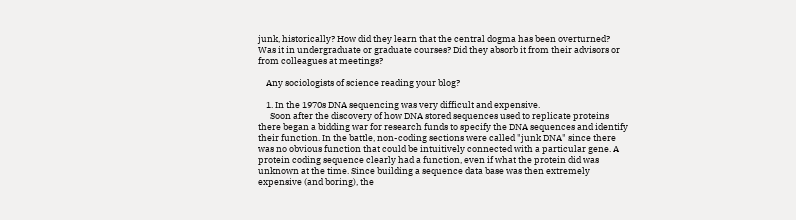junk, historically? How did they learn that the central dogma has been overturned? Was it in undergraduate or graduate courses? Did they absorb it from their advisors or from colleagues at meetings?

    Any sociologists of science reading your blog?

    1. In the 1970s DNA sequencing was very difficult and expensive.
      Soon after the discovery of how DNA stored sequences used to replicate proteins there began a bidding war for research funds to specify the DNA sequences and identify their function. In the battle, non-coding sections were called "junk DNA" since there was no obvious function that could be intuitively connected with a particular gene. A protein coding sequence clearly had a function, even if what the protein did was unknown at the time. Since building a sequence data base was then extremely expensive (and boring), the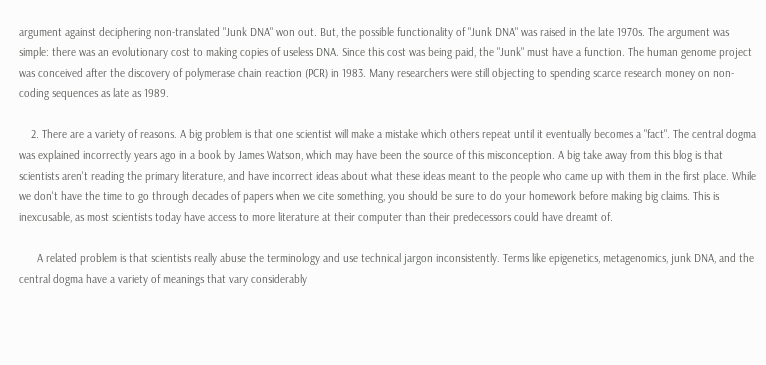argument against deciphering non-translated "Junk DNA" won out. But, the possible functionality of "Junk DNA" was raised in the late 1970s. The argument was simple: there was an evolutionary cost to making copies of useless DNA. Since this cost was being paid, the "Junk" must have a function. The human genome project was conceived after the discovery of polymerase chain reaction (PCR) in 1983. Many researchers were still objecting to spending scarce research money on non-coding sequences as late as 1989.

    2. There are a variety of reasons. A big problem is that one scientist will make a mistake which others repeat until it eventually becomes a "fact". The central dogma was explained incorrectly years ago in a book by James Watson, which may have been the source of this misconception. A big take away from this blog is that scientists aren't reading the primary literature, and have incorrect ideas about what these ideas meant to the people who came up with them in the first place. While we don't have the time to go through decades of papers when we cite something, you should be sure to do your homework before making big claims. This is inexcusable, as most scientists today have access to more literature at their computer than their predecessors could have dreamt of.

      A related problem is that scientists really abuse the terminology and use technical jargon inconsistently. Terms like epigenetics, metagenomics, junk DNA, and the central dogma have a variety of meanings that vary considerably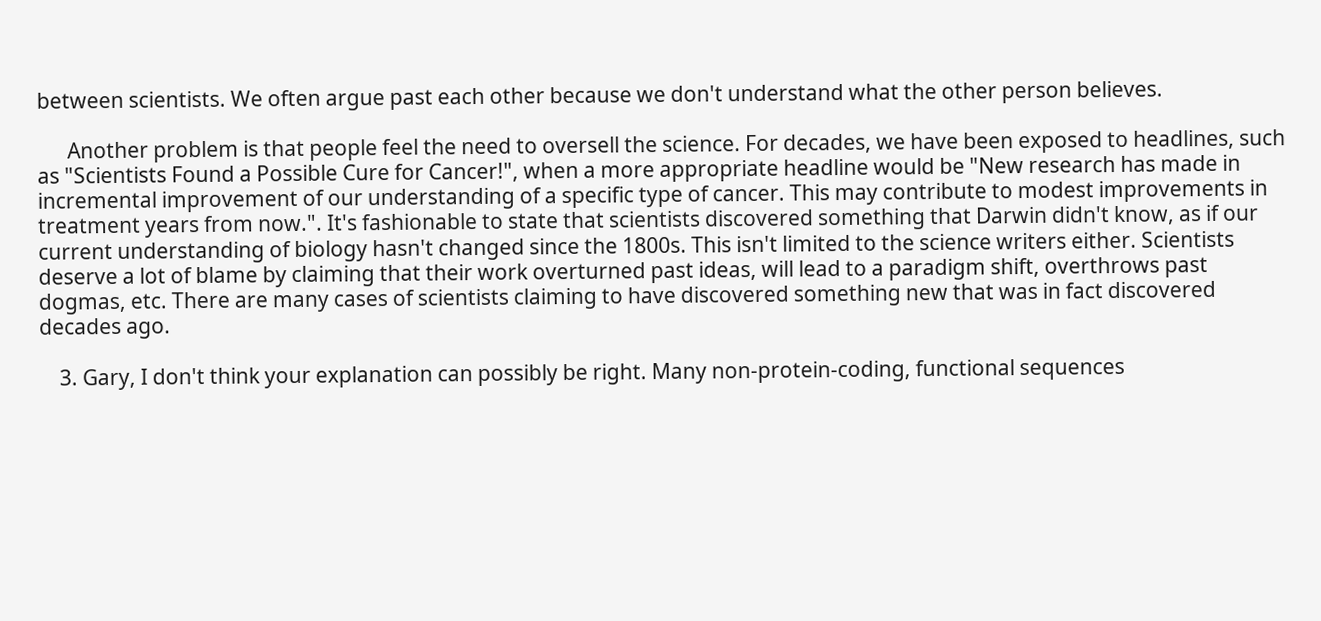between scientists. We often argue past each other because we don't understand what the other person believes.

      Another problem is that people feel the need to oversell the science. For decades, we have been exposed to headlines, such as "Scientists Found a Possible Cure for Cancer!", when a more appropriate headline would be "New research has made in incremental improvement of our understanding of a specific type of cancer. This may contribute to modest improvements in treatment years from now.". It's fashionable to state that scientists discovered something that Darwin didn't know, as if our current understanding of biology hasn't changed since the 1800s. This isn't limited to the science writers either. Scientists deserve a lot of blame by claiming that their work overturned past ideas, will lead to a paradigm shift, overthrows past dogmas, etc. There are many cases of scientists claiming to have discovered something new that was in fact discovered decades ago.

    3. Gary, I don't think your explanation can possibly be right. Many non-protein-coding, functional sequences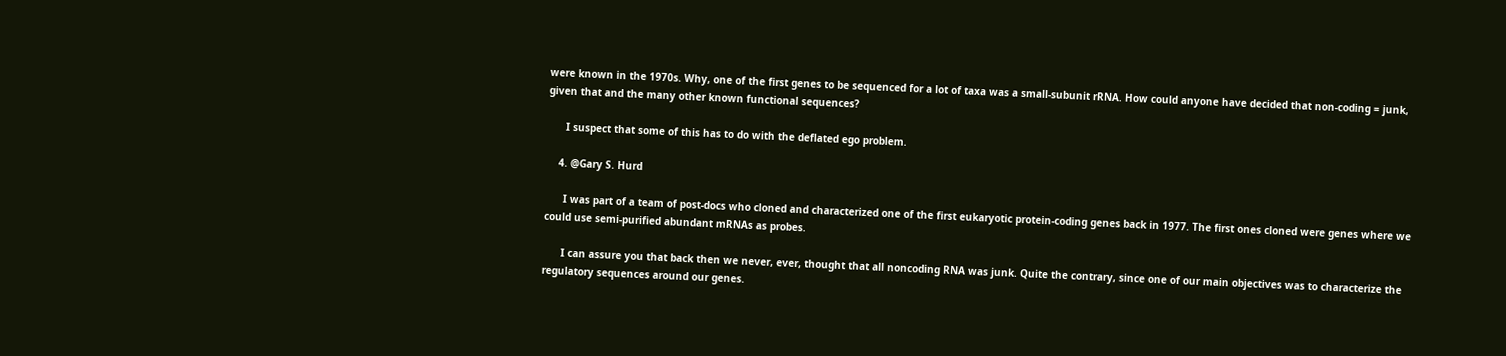were known in the 1970s. Why, one of the first genes to be sequenced for a lot of taxa was a small-subunit rRNA. How could anyone have decided that non-coding = junk, given that and the many other known functional sequences?

      I suspect that some of this has to do with the deflated ego problem.

    4. @Gary S. Hurd

      I was part of a team of post-docs who cloned and characterized one of the first eukaryotic protein-coding genes back in 1977. The first ones cloned were genes where we could use semi-purified abundant mRNAs as probes.

      I can assure you that back then we never, ever, thought that all noncoding RNA was junk. Quite the contrary, since one of our main objectives was to characterize the regulatory sequences around our genes.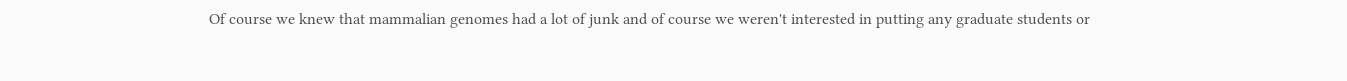Of course we knew that mammalian genomes had a lot of junk and of course we weren't interested in putting any graduate students or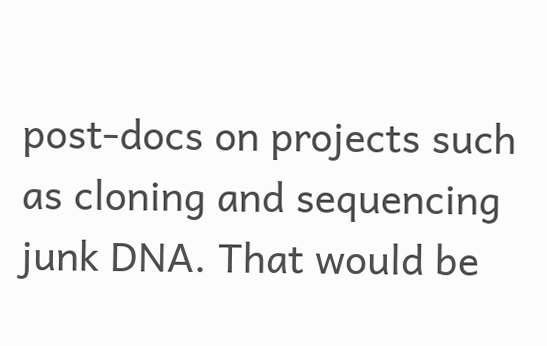post-docs on projects such as cloning and sequencing junk DNA. That would be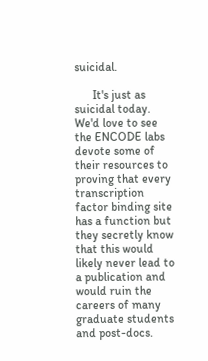suicidal.

      It's just as suicidal today. We'd love to see the ENCODE labs devote some of their resources to proving that every transcription factor binding site has a function but they secretly know that this would likely never lead to a publication and would ruin the careers of many graduate students and post-docs.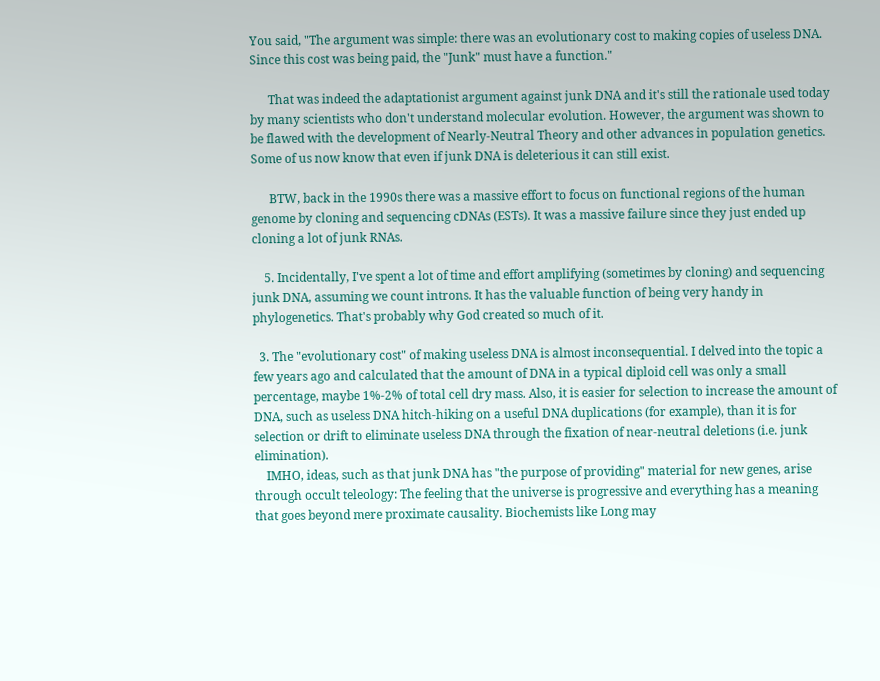You said, "The argument was simple: there was an evolutionary cost to making copies of useless DNA. Since this cost was being paid, the "Junk" must have a function."

      That was indeed the adaptationist argument against junk DNA and it's still the rationale used today by many scientists who don't understand molecular evolution. However, the argument was shown to be flawed with the development of Nearly-Neutral Theory and other advances in population genetics. Some of us now know that even if junk DNA is deleterious it can still exist.

      BTW, back in the 1990s there was a massive effort to focus on functional regions of the human genome by cloning and sequencing cDNAs (ESTs). It was a massive failure since they just ended up cloning a lot of junk RNAs.

    5. Incidentally, I've spent a lot of time and effort amplifying (sometimes by cloning) and sequencing junk DNA, assuming we count introns. It has the valuable function of being very handy in phylogenetics. That's probably why God created so much of it.

  3. The "evolutionary cost" of making useless DNA is almost inconsequential. I delved into the topic a few years ago and calculated that the amount of DNA in a typical diploid cell was only a small percentage, maybe 1%-2% of total cell dry mass. Also, it is easier for selection to increase the amount of DNA, such as useless DNA hitch-hiking on a useful DNA duplications (for example), than it is for selection or drift to eliminate useless DNA through the fixation of near-neutral deletions (i.e. junk elimination).
    IMHO, ideas, such as that junk DNA has "the purpose of providing" material for new genes, arise through occult teleology: The feeling that the universe is progressive and everything has a meaning that goes beyond mere proximate causality. Biochemists like Long may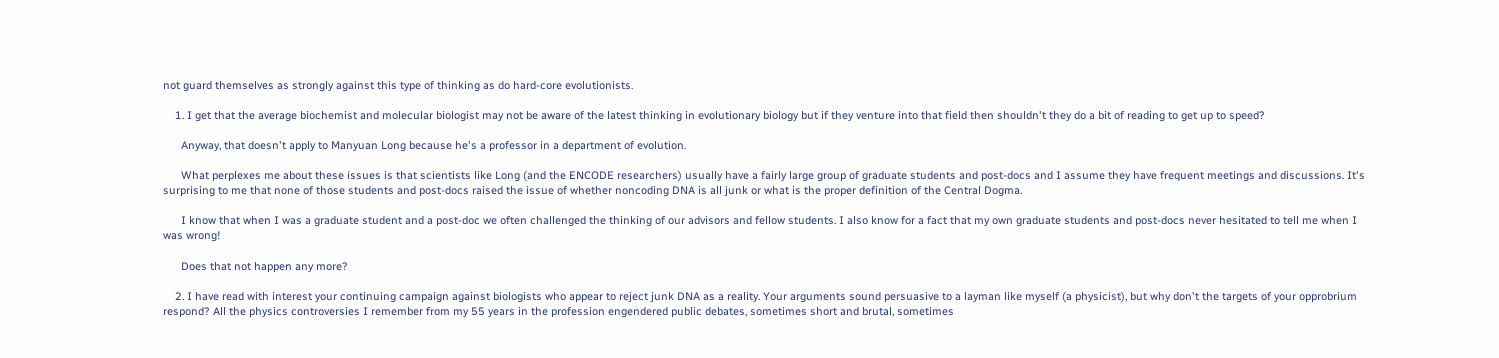not guard themselves as strongly against this type of thinking as do hard-core evolutionists.

    1. I get that the average biochemist and molecular biologist may not be aware of the latest thinking in evolutionary biology but if they venture into that field then shouldn't they do a bit of reading to get up to speed?

      Anyway, that doesn't apply to Manyuan Long because he's a professor in a department of evolution.

      What perplexes me about these issues is that scientists like Long (and the ENCODE researchers) usually have a fairly large group of graduate students and post-docs and I assume they have frequent meetings and discussions. It's surprising to me that none of those students and post-docs raised the issue of whether noncoding DNA is all junk or what is the proper definition of the Central Dogma.

      I know that when I was a graduate student and a post-doc we often challenged the thinking of our advisors and fellow students. I also know for a fact that my own graduate students and post-docs never hesitated to tell me when I was wrong!

      Does that not happen any more?

    2. I have read with interest your continuing campaign against biologists who appear to reject junk DNA as a reality. Your arguments sound persuasive to a layman like myself (a physicist), but why don't the targets of your opprobrium respond? All the physics controversies I remember from my 55 years in the profession engendered public debates, sometimes short and brutal, sometimes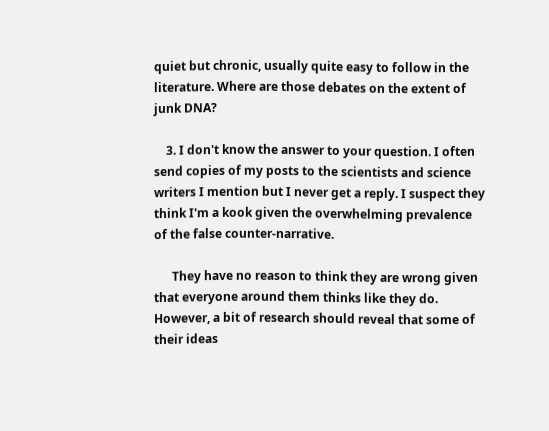quiet but chronic, usually quite easy to follow in the literature. Where are those debates on the extent of junk DNA?

    3. I don't know the answer to your question. I often send copies of my posts to the scientists and science writers I mention but I never get a reply. I suspect they think I'm a kook given the overwhelming prevalence of the false counter-narrative.

      They have no reason to think they are wrong given that everyone around them thinks like they do. However, a bit of research should reveal that some of their ideas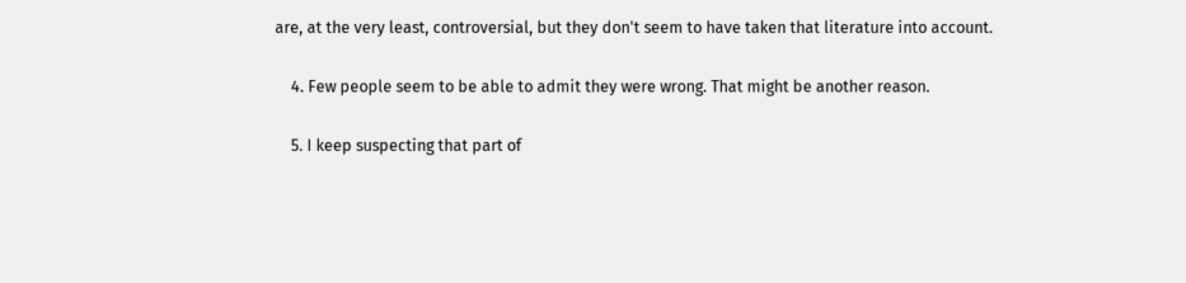are, at the very least, controversial, but they don't seem to have taken that literature into account.

    4. Few people seem to be able to admit they were wrong. That might be another reason.

    5. I keep suspecting that part of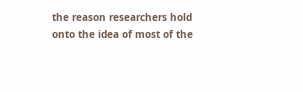the reason researchers hold onto the idea of most of the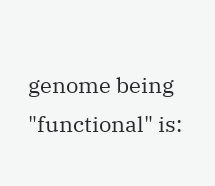genome being "functional" is: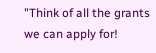"Think of all the grants we can apply for!